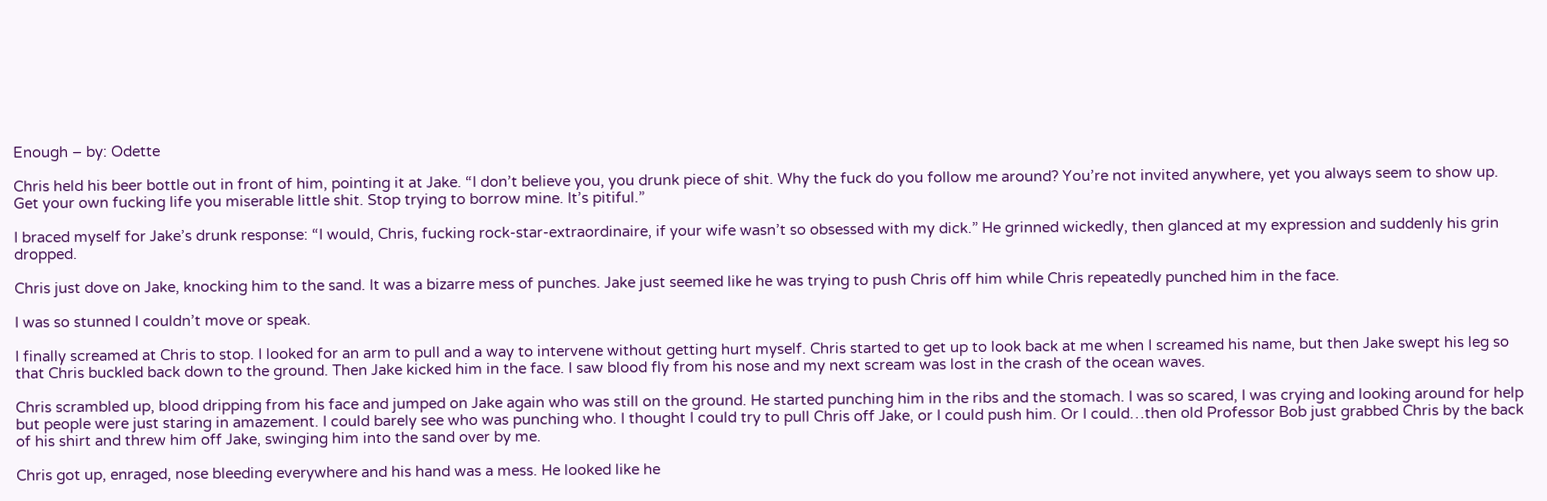Enough – by: Odette

Chris held his beer bottle out in front of him, pointing it at Jake. “I don’t believe you, you drunk piece of shit. Why the fuck do you follow me around? You’re not invited anywhere, yet you always seem to show up. Get your own fucking life you miserable little shit. Stop trying to borrow mine. It’s pitiful.”

I braced myself for Jake’s drunk response: “I would, Chris, fucking rock-star-extraordinaire, if your wife wasn’t so obsessed with my dick.” He grinned wickedly, then glanced at my expression and suddenly his grin dropped.

Chris just dove on Jake, knocking him to the sand. It was a bizarre mess of punches. Jake just seemed like he was trying to push Chris off him while Chris repeatedly punched him in the face.

I was so stunned I couldn’t move or speak.

I finally screamed at Chris to stop. I looked for an arm to pull and a way to intervene without getting hurt myself. Chris started to get up to look back at me when I screamed his name, but then Jake swept his leg so that Chris buckled back down to the ground. Then Jake kicked him in the face. I saw blood fly from his nose and my next scream was lost in the crash of the ocean waves.

Chris scrambled up, blood dripping from his face and jumped on Jake again who was still on the ground. He started punching him in the ribs and the stomach. I was so scared, I was crying and looking around for help but people were just staring in amazement. I could barely see who was punching who. I thought I could try to pull Chris off Jake, or I could push him. Or I could…then old Professor Bob just grabbed Chris by the back of his shirt and threw him off Jake, swinging him into the sand over by me.

Chris got up, enraged, nose bleeding everywhere and his hand was a mess. He looked like he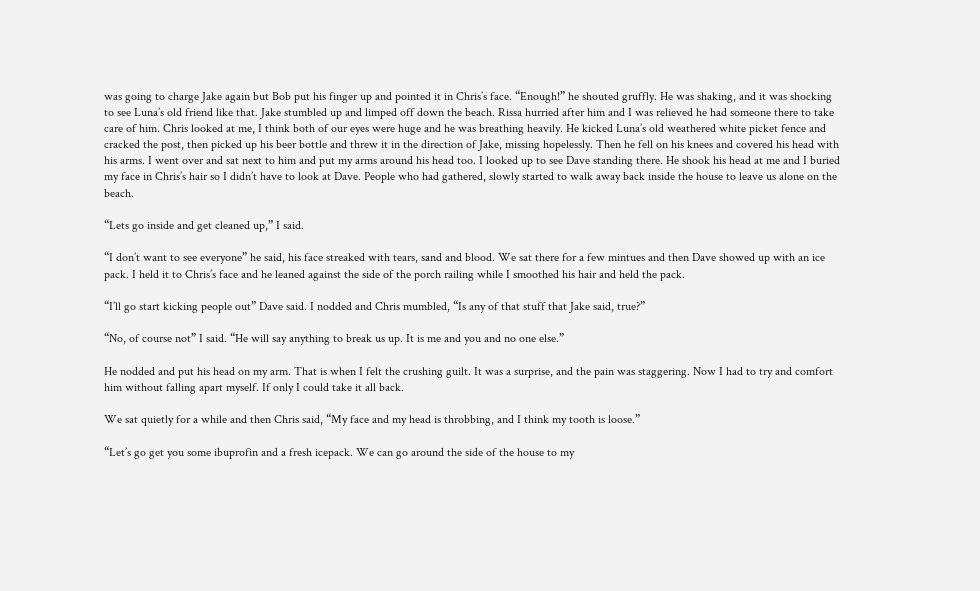was going to charge Jake again but Bob put his finger up and pointed it in Chris’s face. “Enough!” he shouted gruffly. He was shaking, and it was shocking to see Luna’s old friend like that. Jake stumbled up and limped off down the beach. Rissa hurried after him and I was relieved he had someone there to take care of him. Chris looked at me, I think both of our eyes were huge and he was breathing heavily. He kicked Luna’s old weathered white picket fence and cracked the post, then picked up his beer bottle and threw it in the direction of Jake, missing hopelessly. Then he fell on his knees and covered his head with his arms. I went over and sat next to him and put my arms around his head too. I looked up to see Dave standing there. He shook his head at me and I buried my face in Chris’s hair so I didn’t have to look at Dave. People who had gathered, slowly started to walk away back inside the house to leave us alone on the beach.

“Lets go inside and get cleaned up,” I said.

“I don’t want to see everyone” he said, his face streaked with tears, sand and blood. We sat there for a few mintues and then Dave showed up with an ice pack. I held it to Chris’s face and he leaned against the side of the porch railing while I smoothed his hair and held the pack.

“I’ll go start kicking people out” Dave said. I nodded and Chris mumbled, “Is any of that stuff that Jake said, true?”

“No, of course not” I said. “He will say anything to break us up. It is me and you and no one else.”

He nodded and put his head on my arm. That is when I felt the crushing guilt. It was a surprise, and the pain was staggering. Now I had to try and comfort him without falling apart myself. If only I could take it all back.

We sat quietly for a while and then Chris said, “My face and my head is throbbing, and I think my tooth is loose.”

“Let’s go get you some ibuprofin and a fresh icepack. We can go around the side of the house to my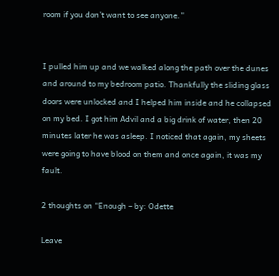room if you don’t want to see anyone.”


I pulled him up and we walked along the path over the dunes and around to my bedroom patio. Thankfully the sliding glass doors were unlocked and I helped him inside and he collapsed on my bed. I got him Advil and a big drink of water, then 20 minutes later he was asleep. I noticed that again, my sheets were going to have blood on them and once again, it was my fault.

2 thoughts on “Enough – by: Odette

Leave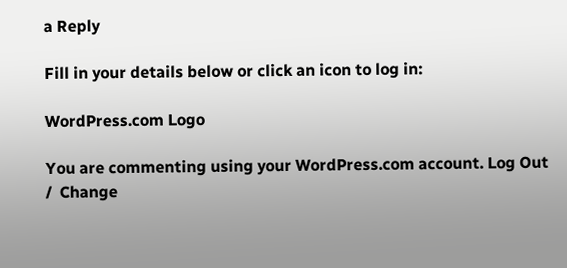a Reply

Fill in your details below or click an icon to log in:

WordPress.com Logo

You are commenting using your WordPress.com account. Log Out /  Change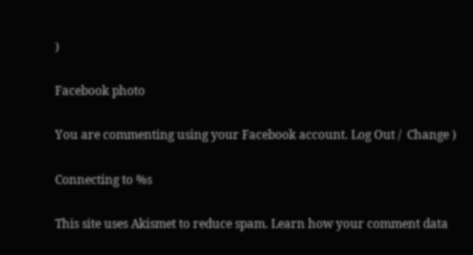)

Facebook photo

You are commenting using your Facebook account. Log Out /  Change )

Connecting to %s

This site uses Akismet to reduce spam. Learn how your comment data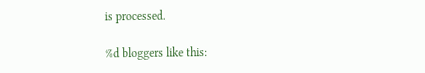is processed.

%d bloggers like this: